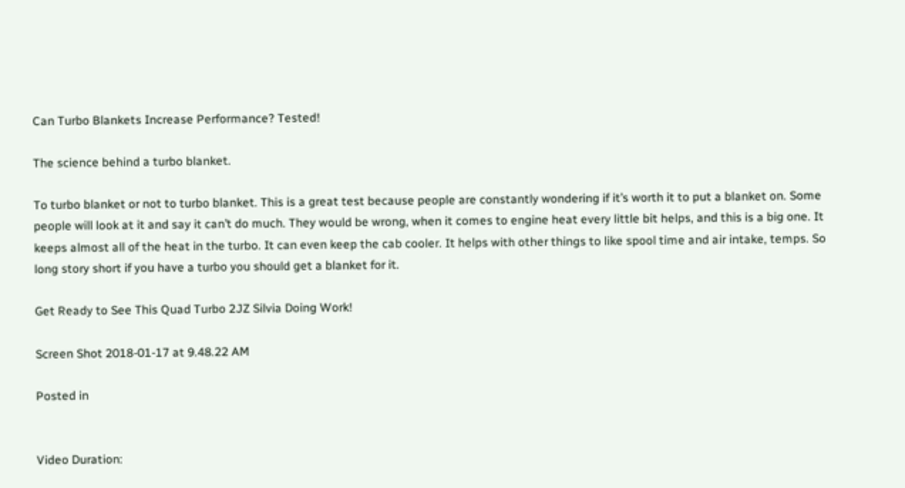Can Turbo Blankets Increase Performance? Tested!

The science behind a turbo blanket.

To turbo blanket or not to turbo blanket. This is a great test because people are constantly wondering if it’s worth it to put a blanket on. Some people will look at it and say it can’t do much. They would be wrong, when it comes to engine heat every little bit helps, and this is a big one. It keeps almost all of the heat in the turbo. It can even keep the cab cooler. It helps with other things to like spool time and air intake, temps. So long story short if you have a turbo you should get a blanket for it.

Get Ready to See This Quad Turbo 2JZ Silvia Doing Work!

Screen Shot 2018-01-17 at 9.48.22 AM

Posted in


Video Duration: